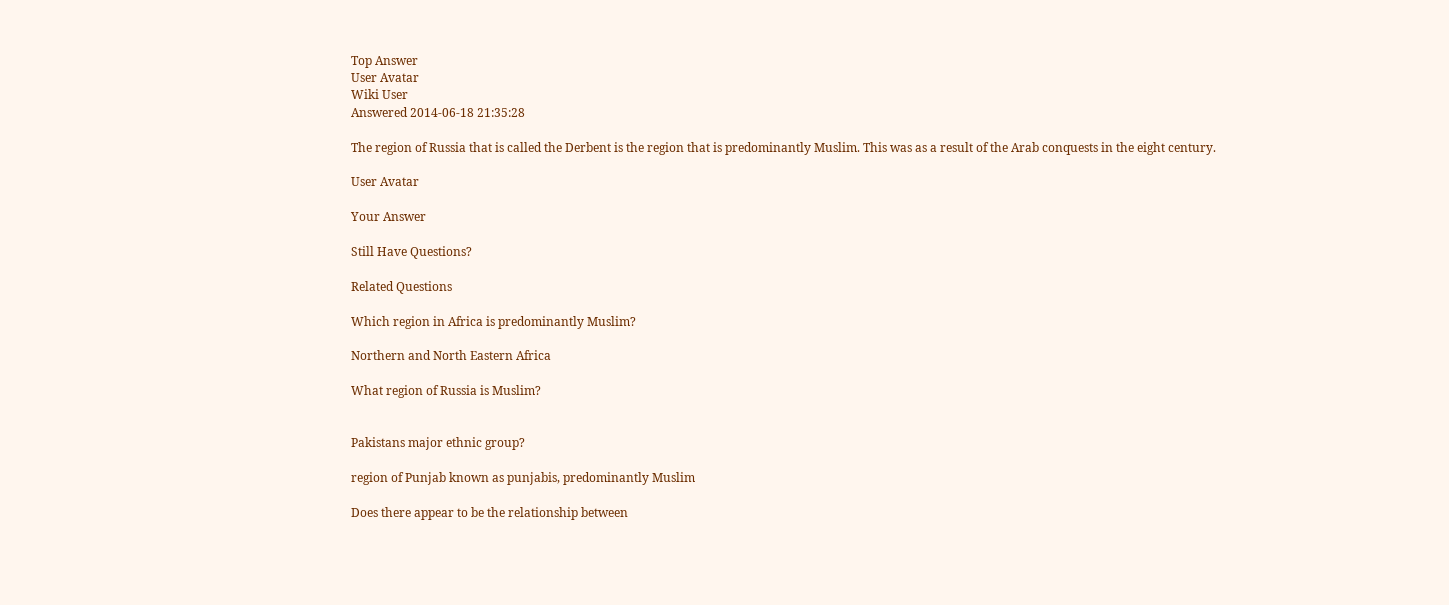Top Answer
User Avatar
Wiki User
Answered 2014-06-18 21:35:28

The region of Russia that is called the Derbent is the region that is predominantly Muslim. This was as a result of the Arab conquests in the eight century.

User Avatar

Your Answer

Still Have Questions?

Related Questions

Which region in Africa is predominantly Muslim?

Northern and North Eastern Africa

What region of Russia is Muslim?


Pakistans major ethnic group?

region of Punjab known as punjabis, predominantly Muslim

Does there appear to be the relationship between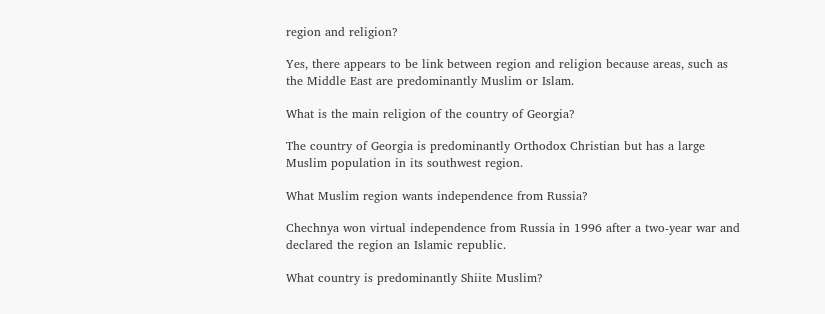region and religion?

Yes, there appears to be link between region and religion because areas, such as the Middle East are predominantly Muslim or Islam.

What is the main religion of the country of Georgia?

The country of Georgia is predominantly Orthodox Christian but has a large Muslim population in its southwest region.

What Muslim region wants independence from Russia?

Chechnya won virtual independence from Russia in 1996 after a two-year war and declared the region an Islamic republic.

What country is predominantly Shiite Muslim?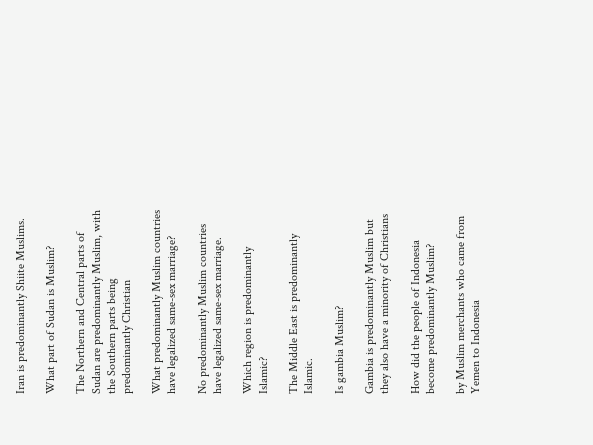Iran is predominantly Shiite Muslims.

What part of Sudan is Muslim?

The Northern and Central parts of Sudan are predominantly Muslim, with the Southern parts being predominantly Christian

What predominantly Muslim countries have legalized same-sex marriage?

No predominantly Muslim countries have legalized same-sex marriage.

Which region is predominantly Islamic?

The Middle East is predominantly Islamic.

Is gambia Muslim?

Gambia is predominantly Muslim but they also have a minority of Christians

How did the people of Indonesia become predominantly Muslim?

by Muslim merchants who came from Yemen to Indonesia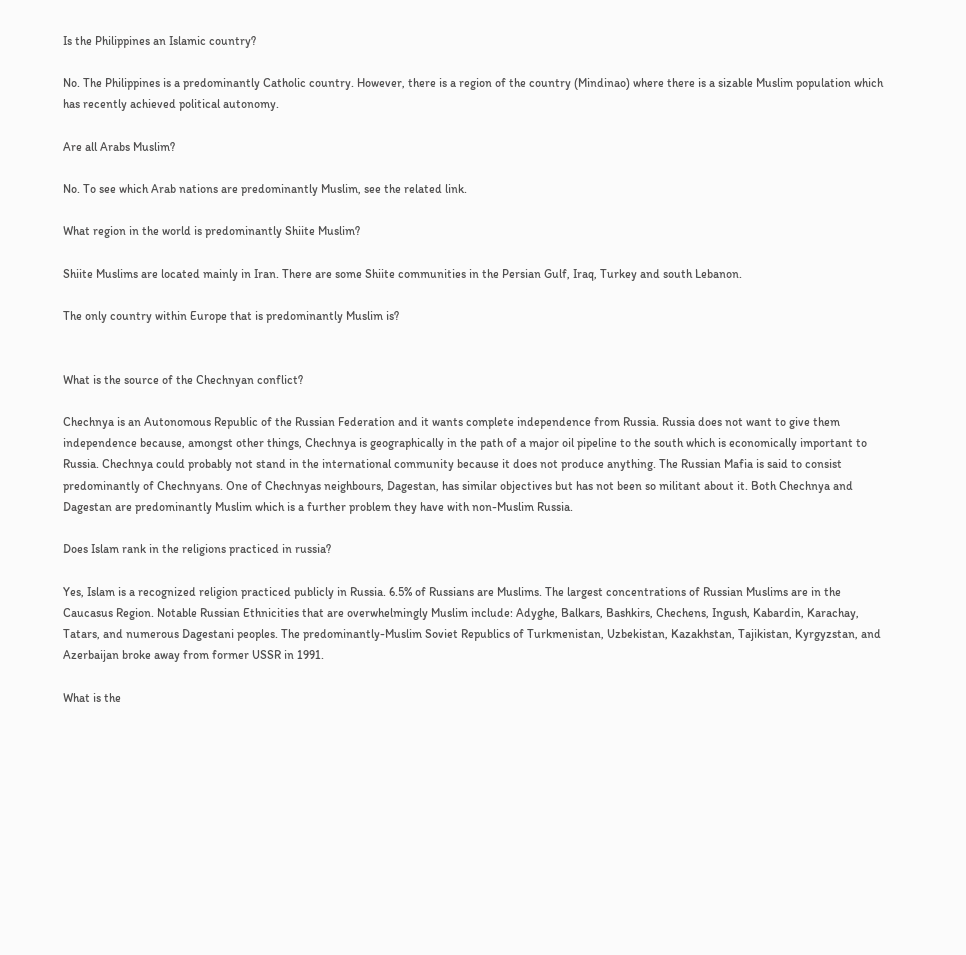Is the Philippines an Islamic country?

No. The Philippines is a predominantly Catholic country. However, there is a region of the country (Mindinao) where there is a sizable Muslim population which has recently achieved political autonomy.

Are all Arabs Muslim?

No. To see which Arab nations are predominantly Muslim, see the related link.

What region in the world is predominantly Shiite Muslim?

Shiite Muslims are located mainly in Iran. There are some Shiite communities in the Persian Gulf, Iraq, Turkey and south Lebanon.

The only country within Europe that is predominantly Muslim is?


What is the source of the Chechnyan conflict?

Chechnya is an Autonomous Republic of the Russian Federation and it wants complete independence from Russia. Russia does not want to give them independence because, amongst other things, Chechnya is geographically in the path of a major oil pipeline to the south which is economically important to Russia. Chechnya could probably not stand in the international community because it does not produce anything. The Russian Mafia is said to consist predominantly of Chechnyans. One of Chechnyas neighbours, Dagestan, has similar objectives but has not been so militant about it. Both Chechnya and Dagestan are predominantly Muslim which is a further problem they have with non-Muslim Russia.

Does Islam rank in the religions practiced in russia?

Yes, Islam is a recognized religion practiced publicly in Russia. 6.5% of Russians are Muslims. The largest concentrations of Russian Muslims are in the Caucasus Region. Notable Russian Ethnicities that are overwhelmingly Muslim include: Adyghe, Balkars, Bashkirs, Chechens, Ingush, Kabardin, Karachay, Tatars, and numerous Dagestani peoples. The predominantly-Muslim Soviet Republics of Turkmenistan, Uzbekistan, Kazakhstan, Tajikistan, Kyrgyzstan, and Azerbaijan broke away from former USSR in 1991.

What is the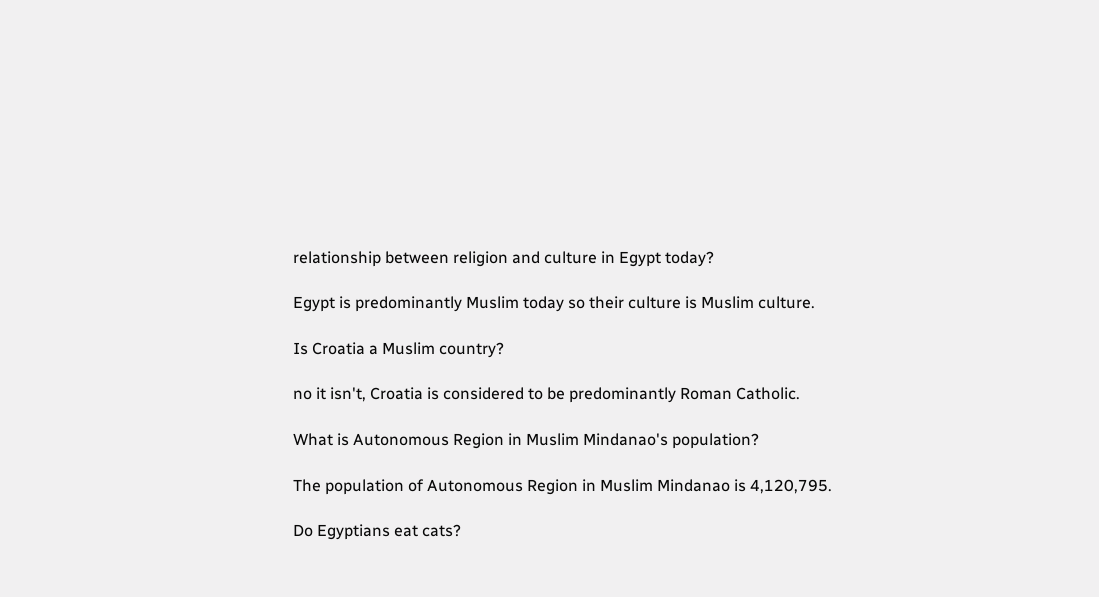relationship between religion and culture in Egypt today?

Egypt is predominantly Muslim today so their culture is Muslim culture.

Is Croatia a Muslim country?

no it isn't, Croatia is considered to be predominantly Roman Catholic.

What is Autonomous Region in Muslim Mindanao's population?

The population of Autonomous Region in Muslim Mindanao is 4,120,795.

Do Egyptians eat cats?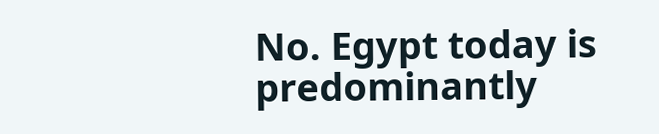No. Egypt today is predominantly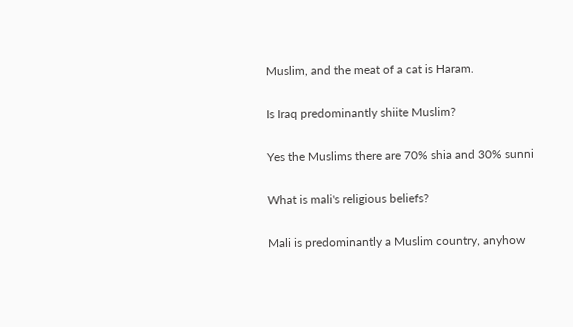Muslim, and the meat of a cat is Haram.

Is Iraq predominantly shiite Muslim?

Yes the Muslims there are 70% shia and 30% sunni

What is mali's religious beliefs?

Mali is predominantly a Muslim country, anyhow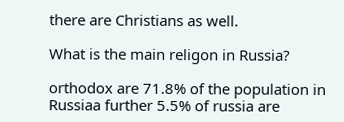there are Christians as well.

What is the main religon in Russia?

orthodox are 71.8% of the population in Russiaa further 5.5% of russia are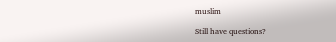muslim

Still have questions?